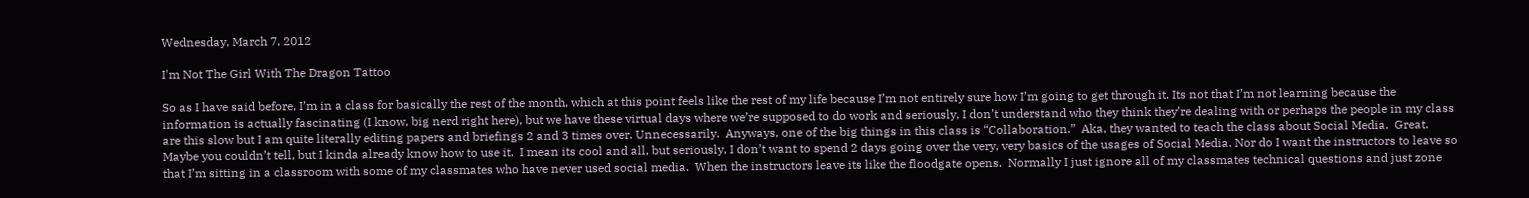Wednesday, March 7, 2012

I'm Not The Girl With The Dragon Tattoo

So as I have said before, I’m in a class for basically the rest of the month, which at this point feels like the rest of my life because I’m not entirely sure how I’m going to get through it. Its not that I’m not learning because the information is actually fascinating (I know, big nerd right here), but we have these virtual days where we’re supposed to do work and seriously, I don’t understand who they think they’re dealing with or perhaps the people in my class are this slow but I am quite literally editing papers and briefings 2 and 3 times over. Unnecessarily.  Anyways, one of the big things in this class is “Collaboration.”  Aka, they wanted to teach the class about Social Media.  Great.  Maybe you couldn’t tell, but I kinda already know how to use it.  I mean its cool and all, but seriously, I don’t want to spend 2 days going over the very, very basics of the usages of Social Media. Nor do I want the instructors to leave so that I’m sitting in a classroom with some of my classmates who have never used social media.  When the instructors leave its like the floodgate opens.  Normally I just ignore all of my classmates technical questions and just zone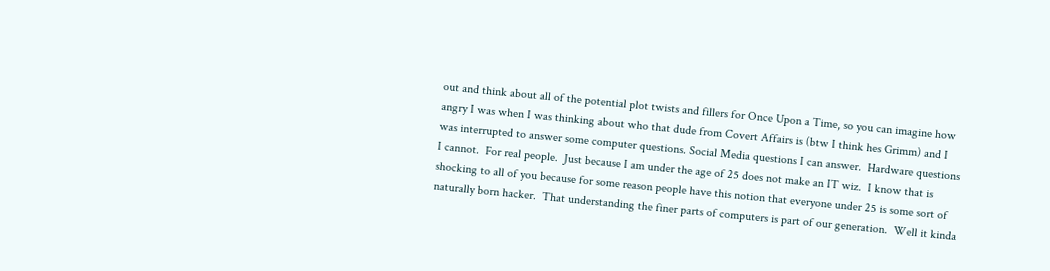out and think about all of the potential plot twists and fillers for Once Upon a Time, so you can imagine how angry I was when I was thinking about who that dude from Covert Affairs is (btw I think hes Grimm) and I was interrupted to answer some computer questions. Social Media questions I can answer.  Hardware questions I cannot.  For real people.  Just because I am under the age of 25 does not make an IT wiz.  I know that is shocking to all of you because for some reason people have this notion that everyone under 25 is some sort of naturally born hacker.  That understanding the finer parts of computers is part of our generation.  Well it kinda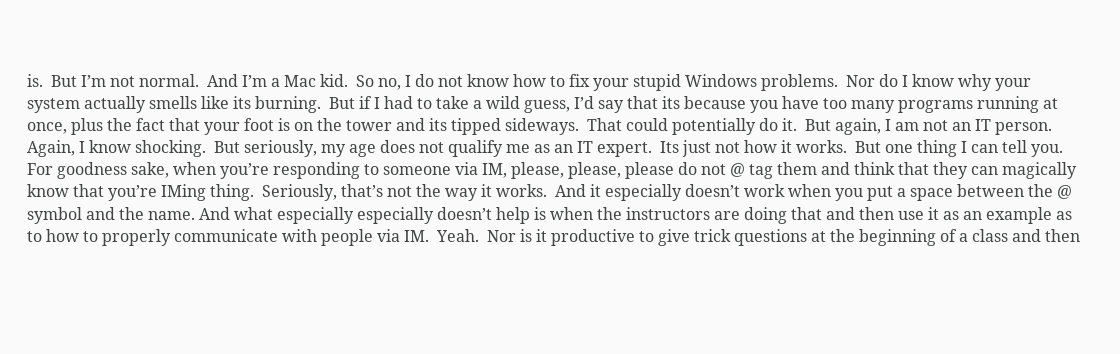is.  But I’m not normal.  And I’m a Mac kid.  So no, I do not know how to fix your stupid Windows problems.  Nor do I know why your system actually smells like its burning.  But if I had to take a wild guess, I’d say that its because you have too many programs running at once, plus the fact that your foot is on the tower and its tipped sideways.  That could potentially do it.  But again, I am not an IT person.  Again, I know shocking.  But seriously, my age does not qualify me as an IT expert.  Its just not how it works.  But one thing I can tell you.  For goodness sake, when you’re responding to someone via IM, please, please, please do not @ tag them and think that they can magically know that you’re IMing thing.  Seriously, that’s not the way it works.  And it especially doesn’t work when you put a space between the @ symbol and the name. And what especially especially doesn’t help is when the instructors are doing that and then use it as an example as to how to properly communicate with people via IM.  Yeah.  Nor is it productive to give trick questions at the beginning of a class and then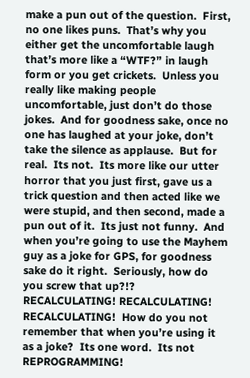make a pun out of the question.  First, no one likes puns.  That’s why you either get the uncomfortable laugh that’s more like a “WTF?” in laugh form or you get crickets.  Unless you really like making people uncomfortable, just don’t do those jokes.  And for goodness sake, once no one has laughed at your joke, don’t take the silence as applause.  But for real.  Its not.  Its more like our utter horror that you just first, gave us a trick question and then acted like we were stupid, and then second, made a pun out of it.  Its just not funny.  And when you’re going to use the Mayhem guy as a joke for GPS, for goodness sake do it right.  Seriously, how do you screw that up?!?  RECALCULATING! RECALCULATING! RECALCULATING!  How do you not remember that when you’re using it as a joke?  Its one word.  Its not REPROGRAMMING!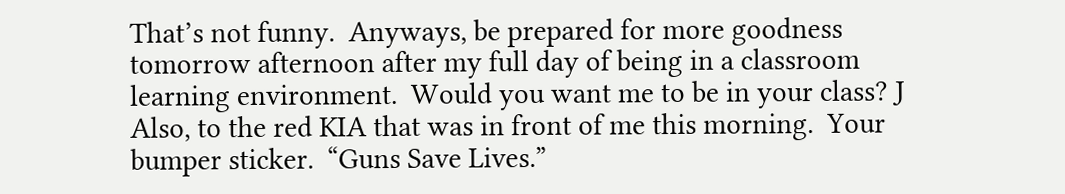That’s not funny.  Anyways, be prepared for more goodness tomorrow afternoon after my full day of being in a classroom learning environment.  Would you want me to be in your class? J   Also, to the red KIA that was in front of me this morning.  Your bumper sticker.  “Guns Save Lives.”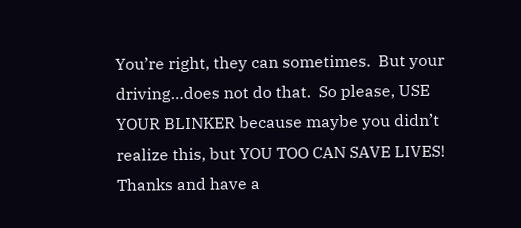You’re right, they can sometimes.  But your driving…does not do that.  So please, USE YOUR BLINKER because maybe you didn’t realize this, but YOU TOO CAN SAVE LIVES!  Thanks and have a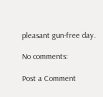pleasant gun-free day.

No comments:

Post a Comment